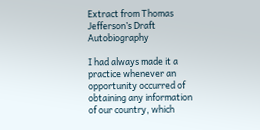Extract from Thomas Jefferson’s Draft Autobiography

I had always made it a practice whenever an opportunity occurred of obtaining any information of our country, which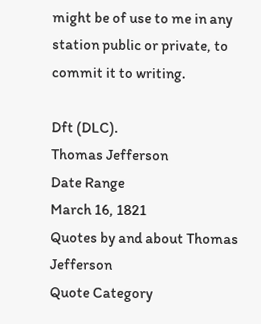might be of use to me in any station public or private, to commit it to writing.

Dft (DLC).
Thomas Jefferson
Date Range
March 16, 1821
Quotes by and about Thomas Jefferson
Quote Category